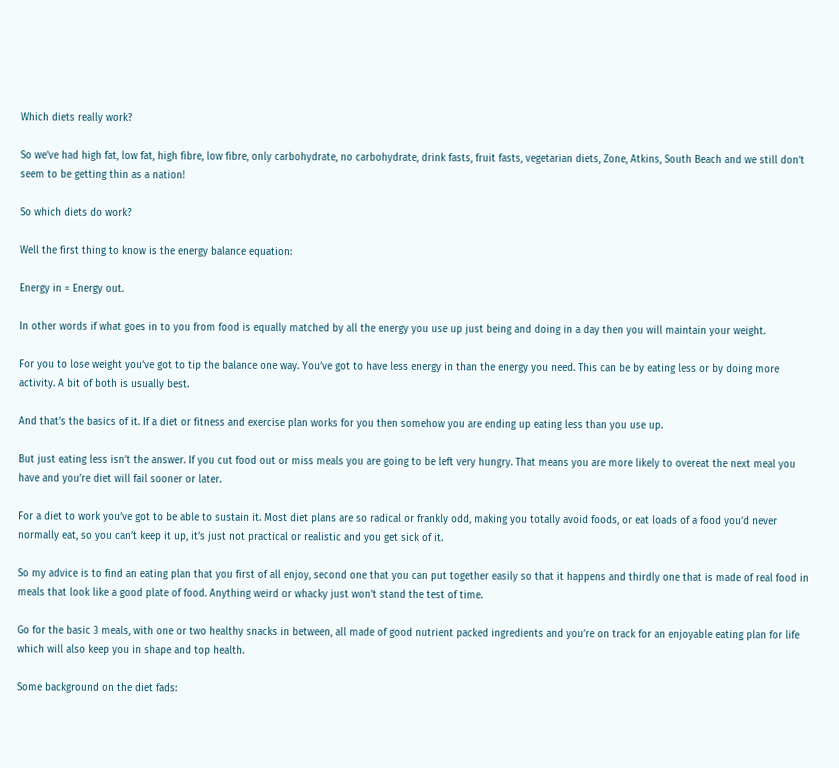Which diets really work?

So we’ve had high fat, low fat, high fibre, low fibre, only carbohydrate, no carbohydrate, drink fasts, fruit fasts, vegetarian diets, Zone, Atkins, South Beach and we still don’t seem to be getting thin as a nation!

So which diets do work?

Well the first thing to know is the energy balance equation:

Energy in = Energy out.

In other words if what goes in to you from food is equally matched by all the energy you use up just being and doing in a day then you will maintain your weight.

For you to lose weight you’ve got to tip the balance one way. You’ve got to have less energy in than the energy you need. This can be by eating less or by doing more activity. A bit of both is usually best.

And that’s the basics of it. If a diet or fitness and exercise plan works for you then somehow you are ending up eating less than you use up.

But just eating less isn’t the answer. If you cut food out or miss meals you are going to be left very hungry. That means you are more likely to overeat the next meal you have and you’re diet will fail sooner or later.

For a diet to work you’ve got to be able to sustain it. Most diet plans are so radical or frankly odd, making you totally avoid foods, or eat loads of a food you’d never normally eat, so you can’t keep it up, it’s just not practical or realistic and you get sick of it.

So my advice is to find an eating plan that you first of all enjoy, second one that you can put together easily so that it happens and thirdly one that is made of real food in meals that look like a good plate of food. Anything weird or whacky just won’t stand the test of time.

Go for the basic 3 meals, with one or two healthy snacks in between, all made of good nutrient packed ingredients and you’re on track for an enjoyable eating plan for life which will also keep you in shape and top health.

Some background on the diet fads: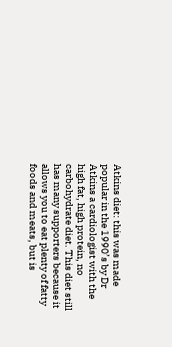Atkins diet: this was made popular in the 1990’s by Dr Atkins a cardiologist with the high fat, high protein, no carbohydrate diet. This diet still has many supporters because it allows you to eat plenty of fatty foods and meats, but is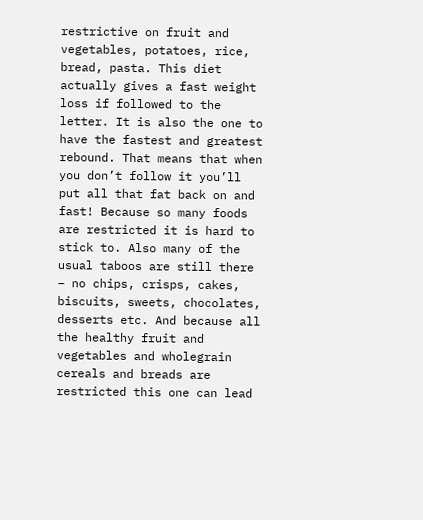restrictive on fruit and vegetables, potatoes, rice, bread, pasta. This diet actually gives a fast weight loss if followed to the letter. It is also the one to have the fastest and greatest rebound. That means that when you don’t follow it you’ll put all that fat back on and fast! Because so many foods are restricted it is hard to stick to. Also many of the usual taboos are still there – no chips, crisps, cakes, biscuits, sweets, chocolates, desserts etc. And because all the healthy fruit and vegetables and wholegrain cereals and breads are restricted this one can lead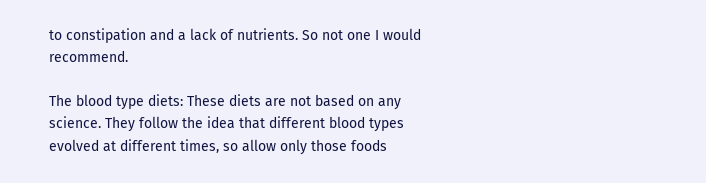to constipation and a lack of nutrients. So not one I would recommend.

The blood type diets: These diets are not based on any science. They follow the idea that different blood types evolved at different times, so allow only those foods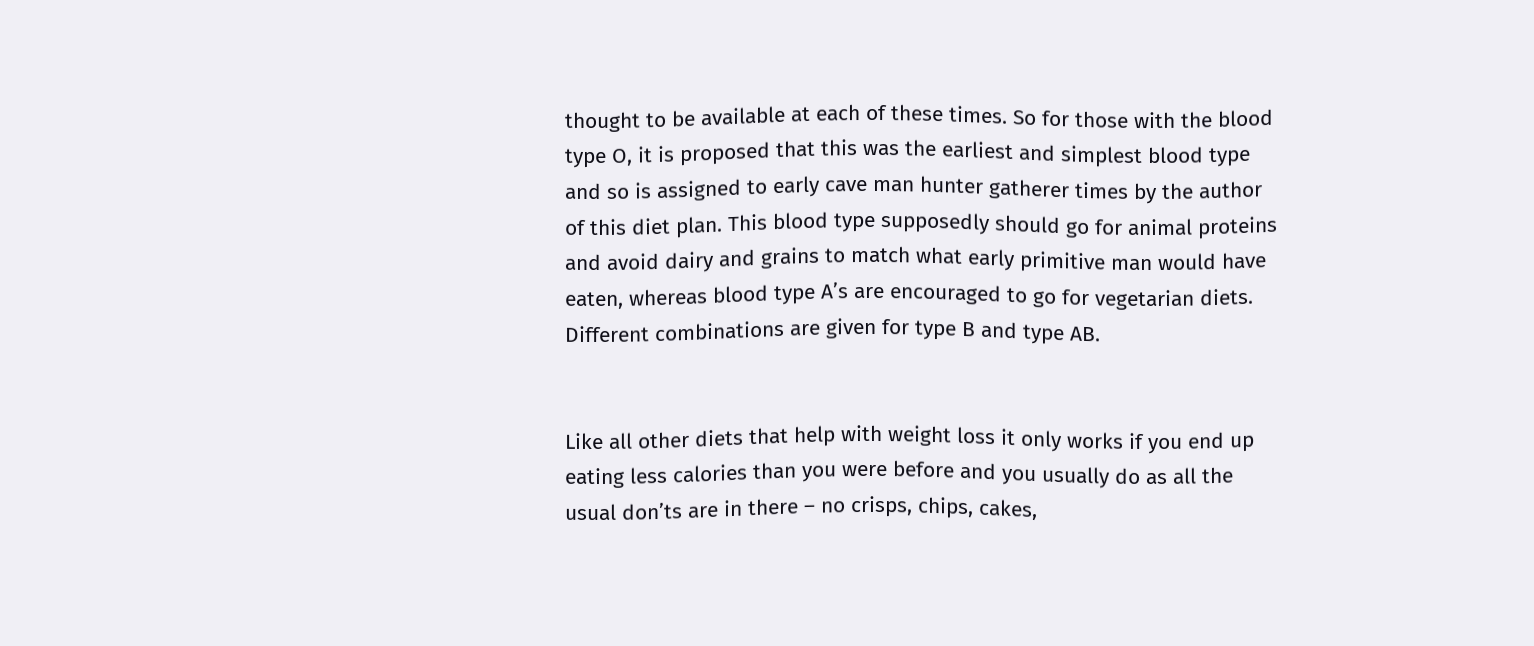thought to be available at each of these times. So for those with the blood type O, it is proposed that this was the earliest and simplest blood type and so is assigned to early cave man hunter gatherer times by the author of this diet plan. This blood type supposedly should go for animal proteins and avoid dairy and grains to match what early primitive man would have eaten, whereas blood type A’s are encouraged to go for vegetarian diets. Different combinations are given for type B and type AB.


Like all other diets that help with weight loss it only works if you end up eating less calories than you were before and you usually do as all the usual don’ts are in there – no crisps, chips, cakes,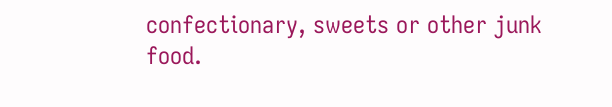confectionary, sweets or other junk food.